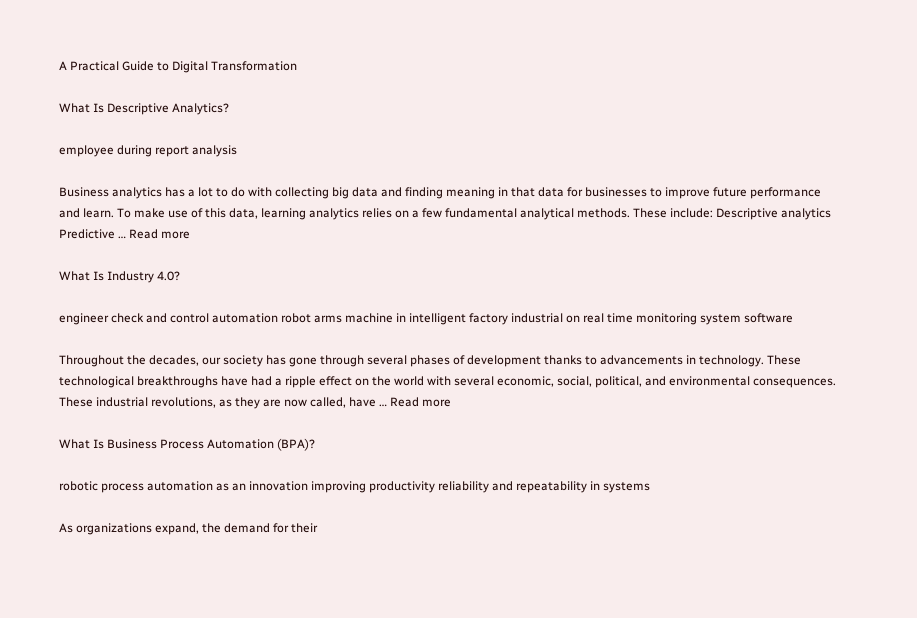A Practical Guide to Digital Transformation

What Is Descriptive Analytics?

employee during report analysis

Business analytics has a lot to do with collecting big data and finding meaning in that data for businesses to improve future performance and learn. To make use of this data, learning analytics relies on a few fundamental analytical methods. These include: Descriptive analytics Predictive … Read more

What Is Industry 4.0?

engineer check and control automation robot arms machine in intelligent factory industrial on real time monitoring system software

Throughout the decades, our society has gone through several phases of development thanks to advancements in technology. These technological breakthroughs have had a ripple effect on the world with several economic, social, political, and environmental consequences. These industrial revolutions, as they are now called, have … Read more

What Is Business Process Automation (BPA)?

robotic process automation as an innovation improving productivity reliability and repeatability in systems

As organizations expand, the demand for their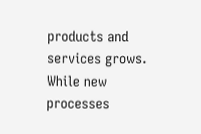products and services grows. While new processes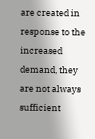are created in response to the increased demand, they are not always sufficient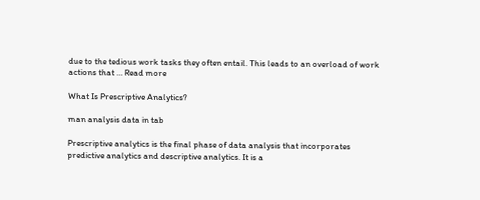due to the tedious work tasks they often entail. This leads to an overload of work actions that … Read more

What Is Prescriptive Analytics?

man analysis data in tab

Prescriptive analytics is the final phase of data analysis that incorporates predictive analytics and descriptive analytics. It is a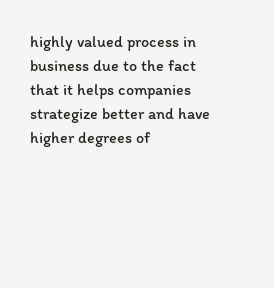highly valued process in business due to the fact that it helps companies strategize better and have higher degrees of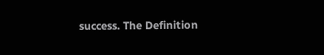success. The Definition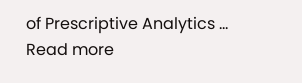of Prescriptive Analytics … Read more